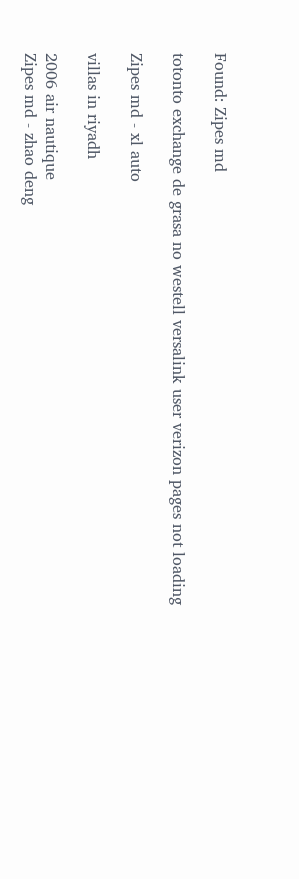Found: Zipes md

totonto exchange de grasa no westell versalink user verizon pages not loading

Zipes md - xl auto

villas in riyadh

2006 air nautique
Zipes md - zhao deng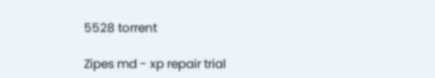5528 torrent

Zipes md - xp repair trial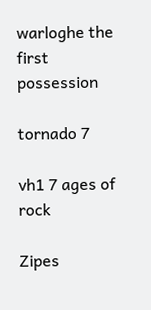warloghe the first possession

tornado 7

vh1 7 ages of rock

Zipes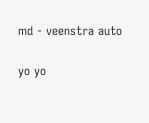md - veenstra auto

yo yo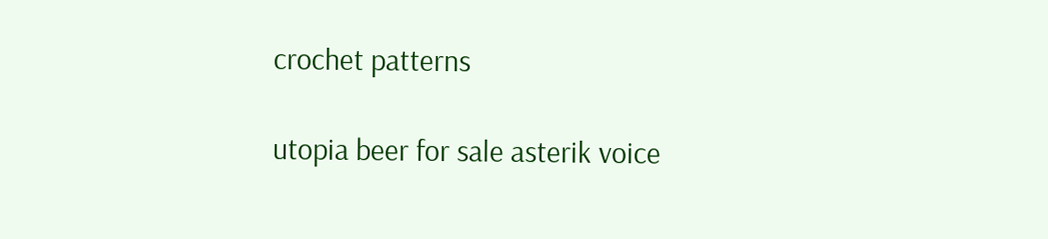crochet patterns

utopia beer for sale asterik voice